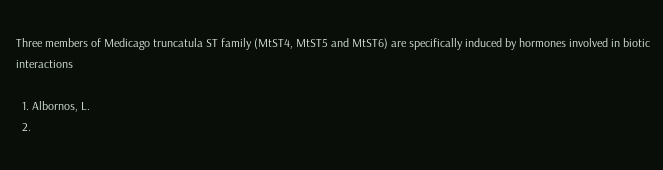Three members of Medicago truncatula ST family (MtST4, MtST5 and MtST6) are specifically induced by hormones involved in biotic interactions

  1. Albornos, L.
  2.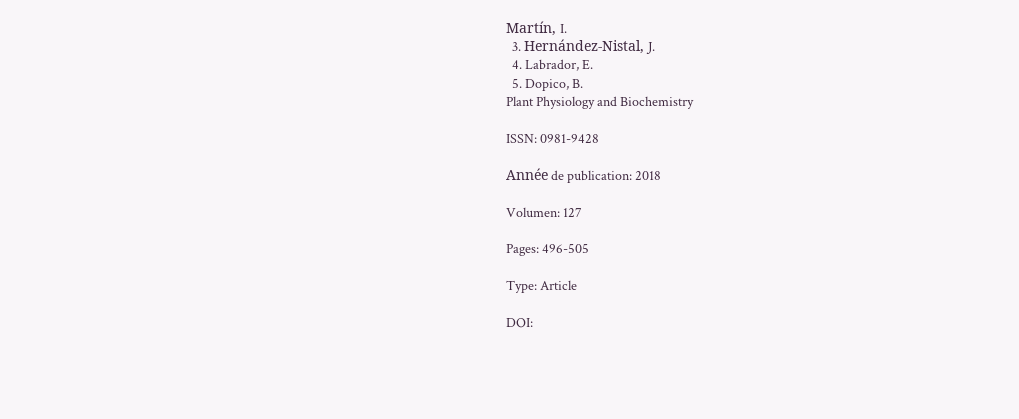Martín, I.
  3. Hernández-Nistal, J.
  4. Labrador, E.
  5. Dopico, B.
Plant Physiology and Biochemistry

ISSN: 0981-9428

Année de publication: 2018

Volumen: 127

Pages: 496-505

Type: Article

DOI: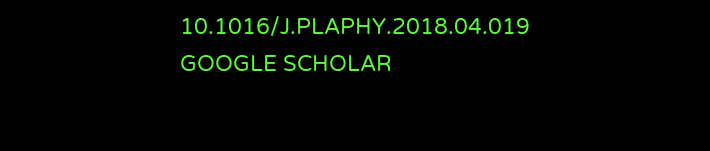10.1016/J.PLAPHY.2018.04.019 GOOGLE SCHOLAR